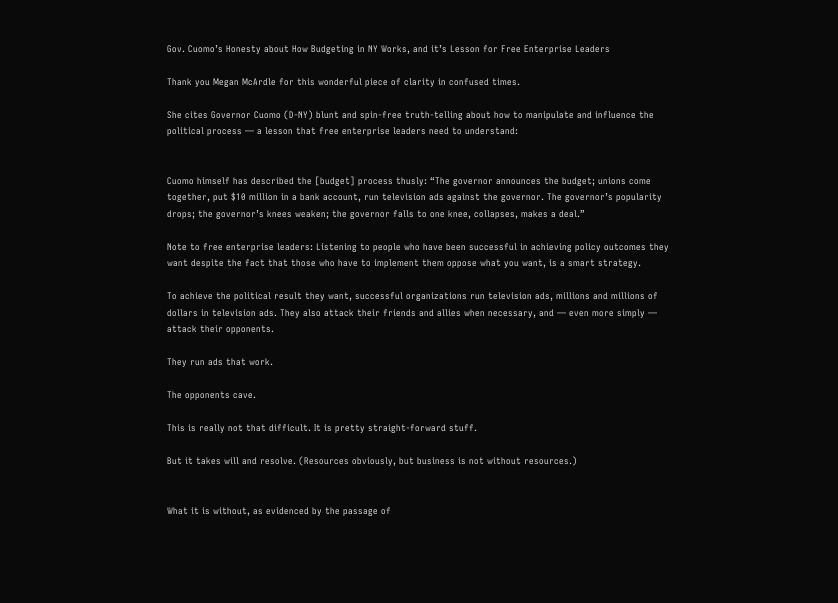Gov. Cuomo’s Honesty about How Budgeting in NY Works, and it’s Lesson for Free Enterprise Leaders

Thank you Megan McArdle for this wonderful piece of clarity in confused times.

She cites Governor Cuomo (D-NY) blunt and spin-free truth-telling about how to manipulate and influence the political process — a lesson that free enterprise leaders need to understand:


Cuomo himself has described the [budget] process thusly: “The governor announces the budget; unions come together, put $10 million in a bank account, run television ads against the governor. The governor’s popularity drops; the governor’s knees weaken; the governor falls to one knee, collapses, makes a deal.”

Note to free enterprise leaders: Listening to people who have been successful in achieving policy outcomes they want despite the fact that those who have to implement them oppose what you want, is a smart strategy.

To achieve the political result they want, successful organizations run television ads, millions and millions of dollars in television ads. They also attack their friends and allies when necessary, and — even more simply — attack their opponents.

They run ads that work.

The opponents cave.

This is really not that difficult. It is pretty straight-forward stuff.

But it takes will and resolve. (Resources obviously, but business is not without resources.)


What it is without, as evidenced by the passage of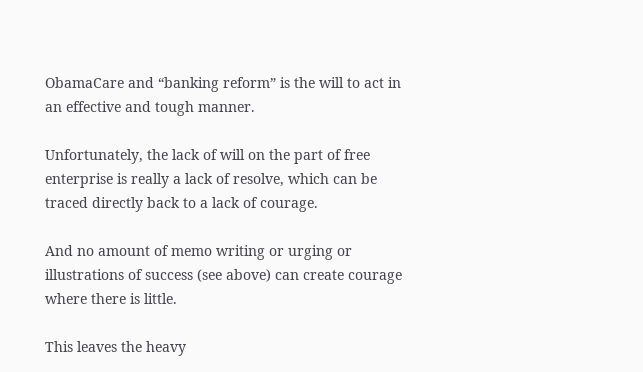ObamaCare and “banking reform” is the will to act in an effective and tough manner.

Unfortunately, the lack of will on the part of free enterprise is really a lack of resolve, which can be traced directly back to a lack of courage.

And no amount of memo writing or urging or illustrations of success (see above) can create courage where there is little.

This leaves the heavy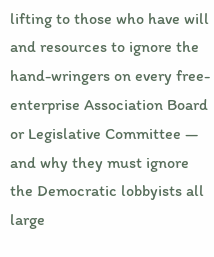lifting to those who have will and resources to ignore the hand-wringers on every free-enterprise Association Board or Legislative Committee — and why they must ignore the Democratic lobbyists all large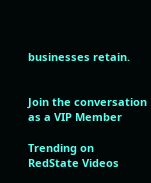businesses retain.


Join the conversation as a VIP Member

Trending on RedState Videos